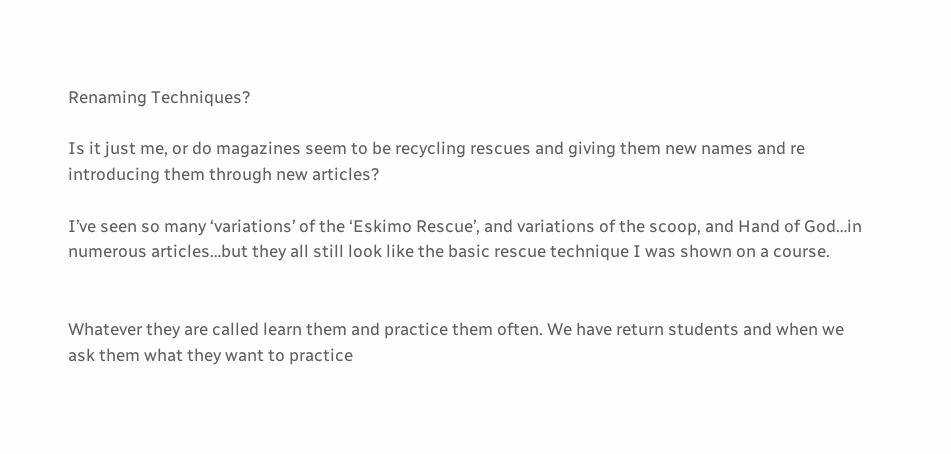Renaming Techniques?

Is it just me, or do magazines seem to be recycling rescues and giving them new names and re introducing them through new articles?

I’ve seen so many ‘variations’ of the ‘Eskimo Rescue’, and variations of the scoop, and Hand of God…in numerous articles…but they all still look like the basic rescue technique I was shown on a course.


Whatever they are called learn them and practice them often. We have return students and when we ask them what they want to practice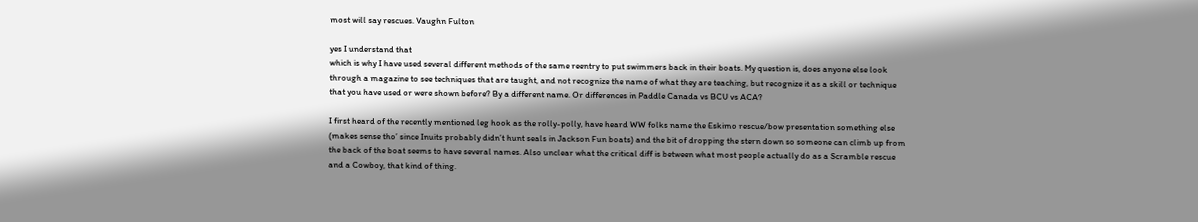most will say rescues. Vaughn Fulton

yes I understand that
which is why I have used several different methods of the same reentry to put swimmers back in their boats. My question is, does anyone else look through a magazine to see techniques that are taught, and not recognize the name of what they are teaching, but recognize it as a skill or technique that you have used or were shown before? By a different name. Or differences in Paddle Canada vs BCU vs ACA?

I first heard of the recently mentioned leg hook as the rolly-polly, have heard WW folks name the Eskimo rescue/bow presentation something else (makes sense tho’ since Inuits probably didn’t hunt seals in Jackson Fun boats) and the bit of dropping the stern down so someone can climb up from the back of the boat seems to have several names. Also unclear what the critical diff is between what most people actually do as a Scramble rescue and a Cowboy, that kind of thing.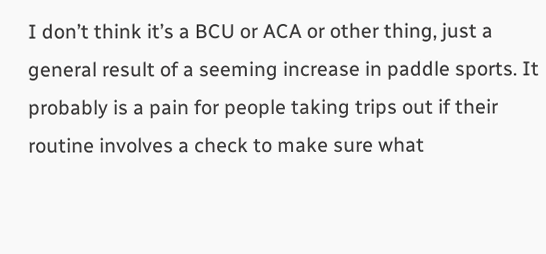I don’t think it’s a BCU or ACA or other thing, just a general result of a seeming increase in paddle sports. It probably is a pain for people taking trips out if their routine involves a check to make sure what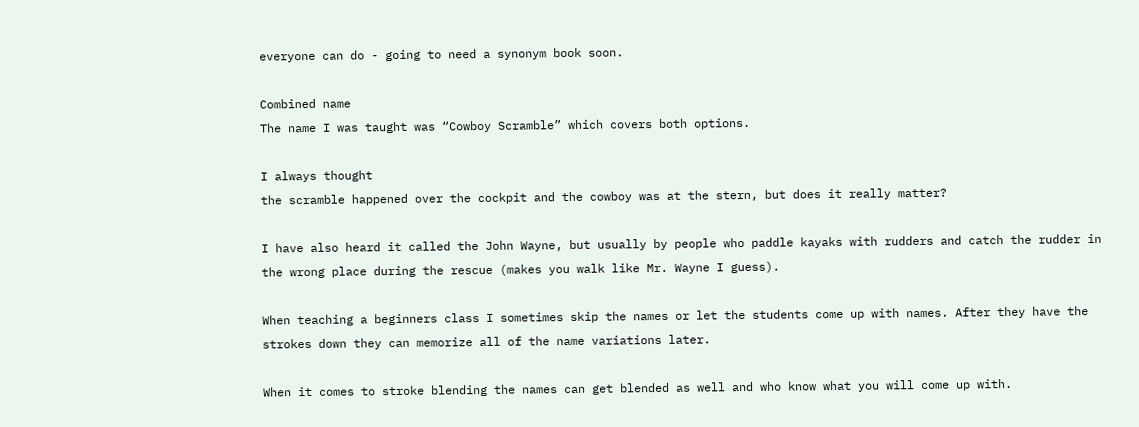everyone can do - going to need a synonym book soon.

Combined name
The name I was taught was “Cowboy Scramble” which covers both options.

I always thought
the scramble happened over the cockpit and the cowboy was at the stern, but does it really matter?

I have also heard it called the John Wayne, but usually by people who paddle kayaks with rudders and catch the rudder in the wrong place during the rescue (makes you walk like Mr. Wayne I guess).

When teaching a beginners class I sometimes skip the names or let the students come up with names. After they have the strokes down they can memorize all of the name variations later.

When it comes to stroke blending the names can get blended as well and who know what you will come up with.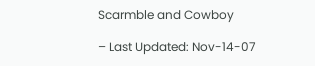Scarmble and Cowboy

– Last Updated: Nov-14-07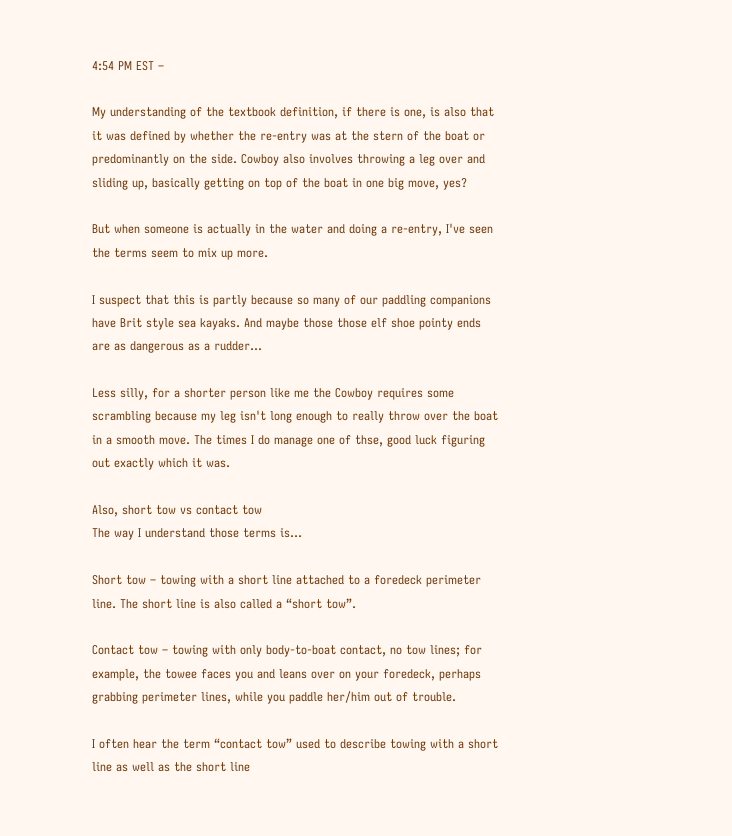4:54 PM EST –

My understanding of the textbook definition, if there is one, is also that it was defined by whether the re-entry was at the stern of the boat or predominantly on the side. Cowboy also involves throwing a leg over and sliding up, basically getting on top of the boat in one big move, yes?

But when someone is actually in the water and doing a re-entry, I've seen the terms seem to mix up more.

I suspect that this is partly because so many of our paddling companions have Brit style sea kayaks. And maybe those those elf shoe pointy ends are as dangerous as a rudder...

Less silly, for a shorter person like me the Cowboy requires some scrambling because my leg isn't long enough to really throw over the boat in a smooth move. The times I do manage one of thse, good luck figuring out exactly which it was.

Also, short tow vs contact tow
The way I understand those terms is…

Short tow – towing with a short line attached to a foredeck perimeter line. The short line is also called a “short tow”.

Contact tow – towing with only body-to-boat contact, no tow lines; for example, the towee faces you and leans over on your foredeck, perhaps grabbing perimeter lines, while you paddle her/him out of trouble.

I often hear the term “contact tow” used to describe towing with a short line as well as the short line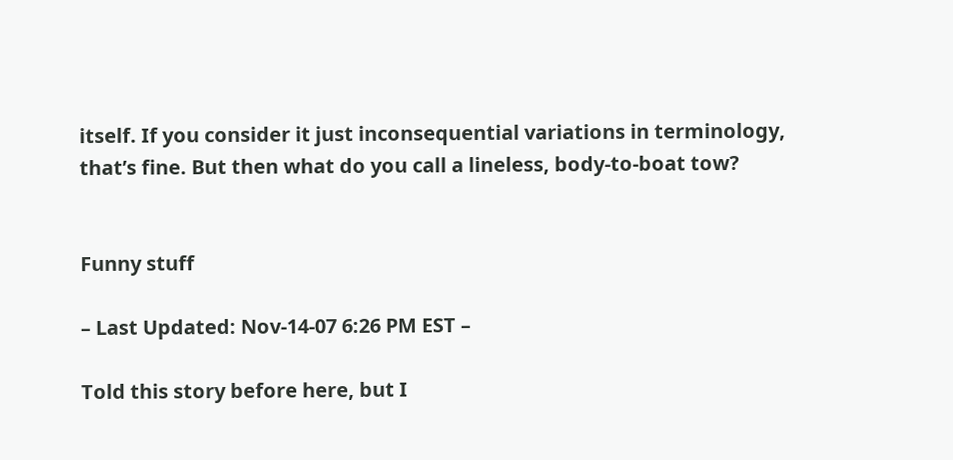itself. If you consider it just inconsequential variations in terminology, that’s fine. But then what do you call a lineless, body-to-boat tow?


Funny stuff

– Last Updated: Nov-14-07 6:26 PM EST –

Told this story before here, but I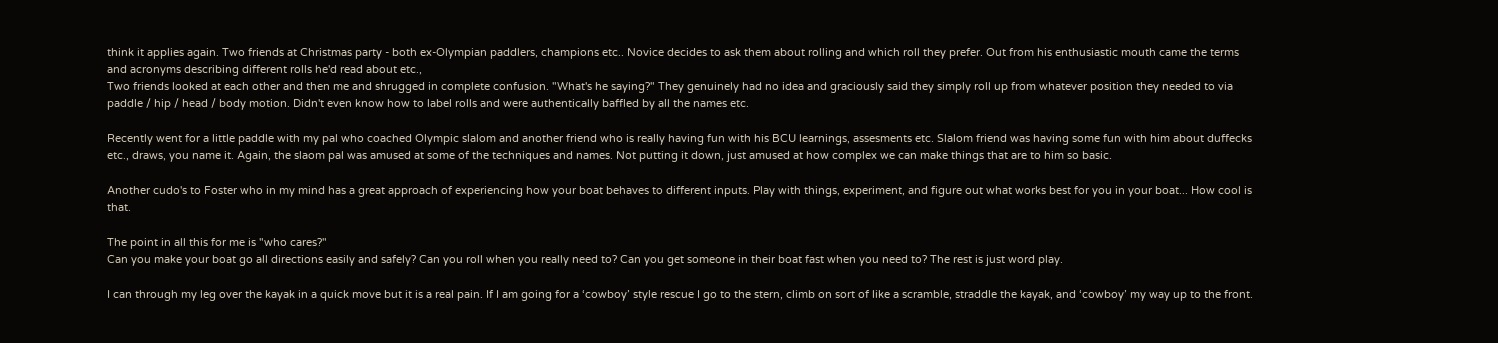think it applies again. Two friends at Christmas party - both ex-Olympian paddlers, champions etc.. Novice decides to ask them about rolling and which roll they prefer. Out from his enthusiastic mouth came the terms and acronyms describing different rolls he'd read about etc.,
Two friends looked at each other and then me and shrugged in complete confusion. "What's he saying?" They genuinely had no idea and graciously said they simply roll up from whatever position they needed to via paddle / hip / head / body motion. Didn't even know how to label rolls and were authentically baffled by all the names etc.

Recently went for a little paddle with my pal who coached Olympic slalom and another friend who is really having fun with his BCU learnings, assesments etc. Slalom friend was having some fun with him about duffecks etc., draws, you name it. Again, the slaom pal was amused at some of the techniques and names. Not putting it down, just amused at how complex we can make things that are to him so basic.

Another cudo's to Foster who in my mind has a great approach of experiencing how your boat behaves to different inputs. Play with things, experiment, and figure out what works best for you in your boat... How cool is that.

The point in all this for me is "who cares?"
Can you make your boat go all directions easily and safely? Can you roll when you really need to? Can you get someone in their boat fast when you need to? The rest is just word play.

I can through my leg over the kayak in a quick move but it is a real pain. If I am going for a ‘cowboy’ style rescue I go to the stern, climb on sort of like a scramble, straddle the kayak, and ‘cowboy’ my way up to the front.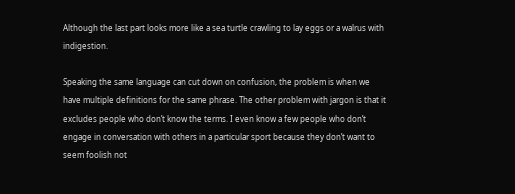Although the last part looks more like a sea turtle crawling to lay eggs or a walrus with indigestion.

Speaking the same language can cut down on confusion, the problem is when we have multiple definitions for the same phrase. The other problem with jargon is that it excludes people who don’t know the terms. I even know a few people who don’t engage in conversation with others in a particular sport because they don’t want to seem foolish not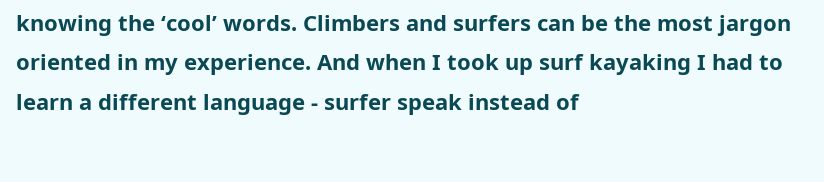knowing the ‘cool’ words. Climbers and surfers can be the most jargon oriented in my experience. And when I took up surf kayaking I had to learn a different language - surfer speak instead of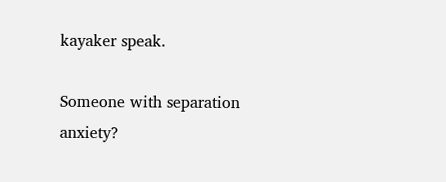kayaker speak.

Someone with separation anxiety?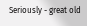Seriously - great old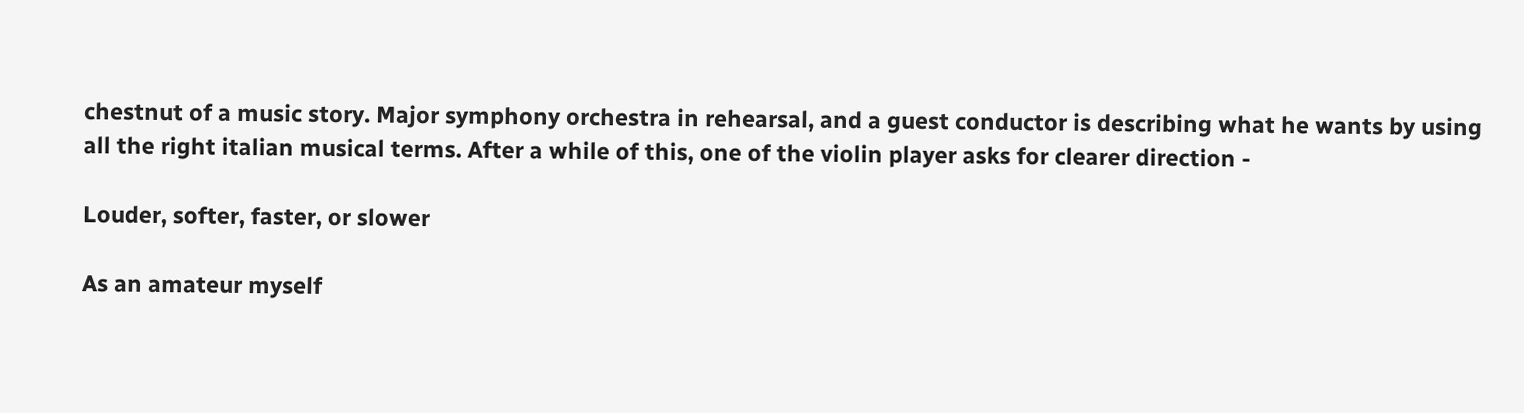chestnut of a music story. Major symphony orchestra in rehearsal, and a guest conductor is describing what he wants by using all the right italian musical terms. After a while of this, one of the violin player asks for clearer direction -

Louder, softer, faster, or slower

As an amateur myself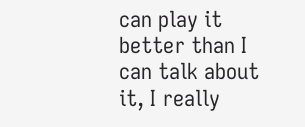can play it better than I can talk about it, I really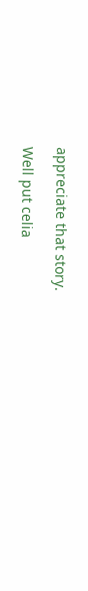appreciate that story.

Well put celia